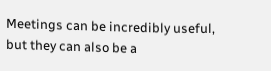Meetings can be incredibly useful, but they can also be a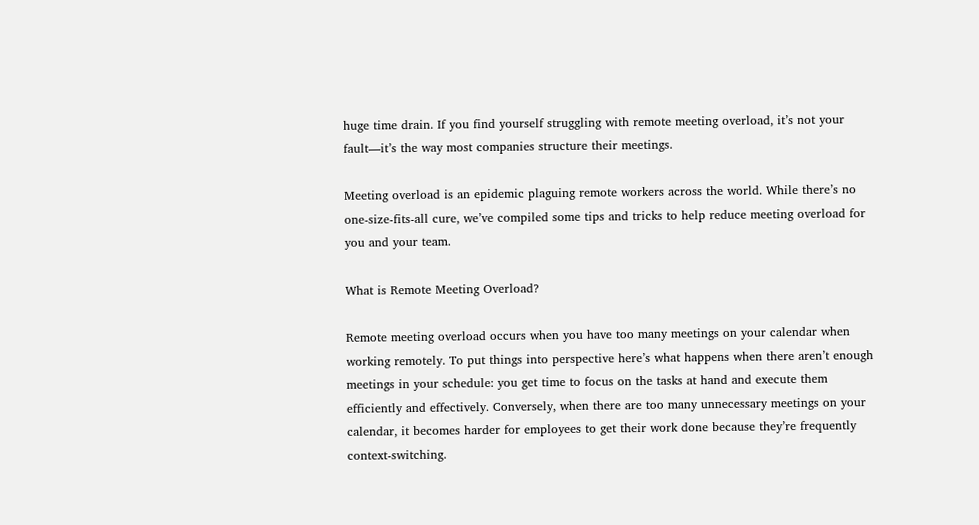huge time drain. If you find yourself struggling with remote meeting overload, it’s not your fault—it’s the way most companies structure their meetings.

Meeting overload is an epidemic plaguing remote workers across the world. While there’s no one-size-fits-all cure, we’ve compiled some tips and tricks to help reduce meeting overload for you and your team.

What is Remote Meeting Overload?

Remote meeting overload occurs when you have too many meetings on your calendar when working remotely. To put things into perspective here’s what happens when there aren’t enough meetings in your schedule: you get time to focus on the tasks at hand and execute them efficiently and effectively. Conversely, when there are too many unnecessary meetings on your calendar, it becomes harder for employees to get their work done because they’re frequently context-switching.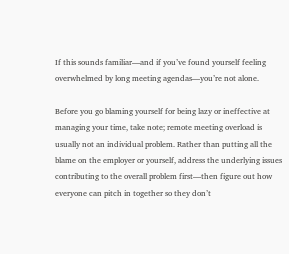If this sounds familiar—and if you’ve found yourself feeling overwhelmed by long meeting agendas—you’re not alone.

Before you go blaming yourself for being lazy or ineffective at managing your time, take note; remote meeting overload is usually not an individual problem. Rather than putting all the blame on the employer or yourself, address the underlying issues contributing to the overall problem first—then figure out how everyone can pitch in together so they don’t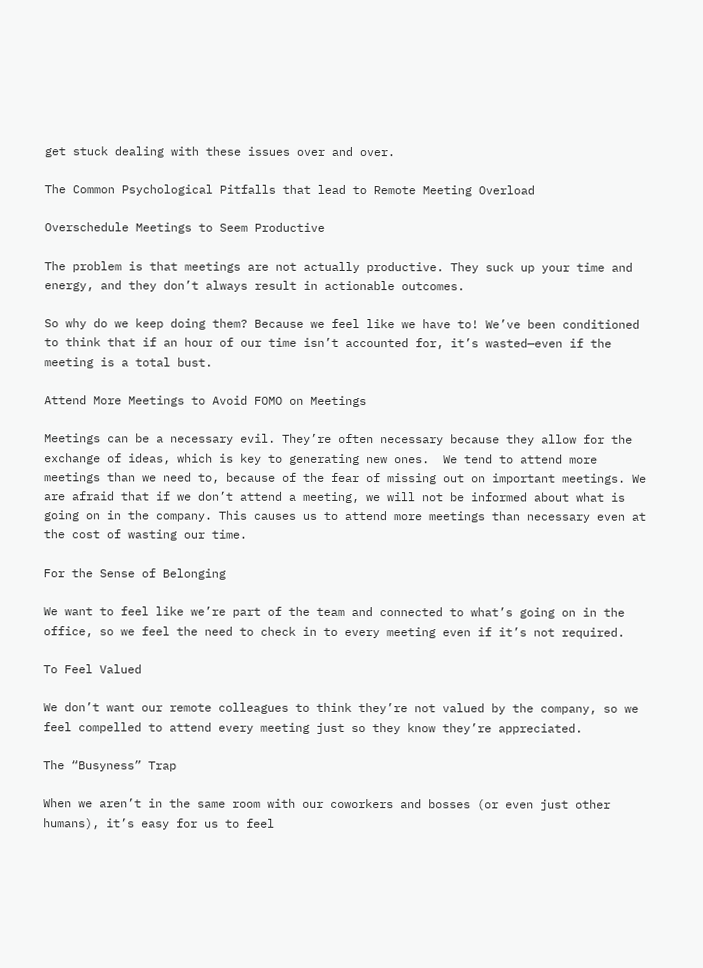get stuck dealing with these issues over and over.

The Common Psychological Pitfalls that lead to Remote Meeting Overload

Overschedule Meetings to Seem Productive

The problem is that meetings are not actually productive. They suck up your time and energy, and they don’t always result in actionable outcomes.

So why do we keep doing them? Because we feel like we have to! We’ve been conditioned to think that if an hour of our time isn’t accounted for, it’s wasted—even if the meeting is a total bust.

Attend More Meetings to Avoid FOMO on Meetings

Meetings can be a necessary evil. They’re often necessary because they allow for the exchange of ideas, which is key to generating new ones.  We tend to attend more meetings than we need to, because of the fear of missing out on important meetings. We are afraid that if we don’t attend a meeting, we will not be informed about what is going on in the company. This causes us to attend more meetings than necessary even at the cost of wasting our time.

For the Sense of Belonging

We want to feel like we’re part of the team and connected to what’s going on in the office, so we feel the need to check in to every meeting even if it’s not required.

To Feel Valued

We don’t want our remote colleagues to think they’re not valued by the company, so we feel compelled to attend every meeting just so they know they’re appreciated.

The “Busyness” Trap

When we aren’t in the same room with our coworkers and bosses (or even just other humans), it’s easy for us to feel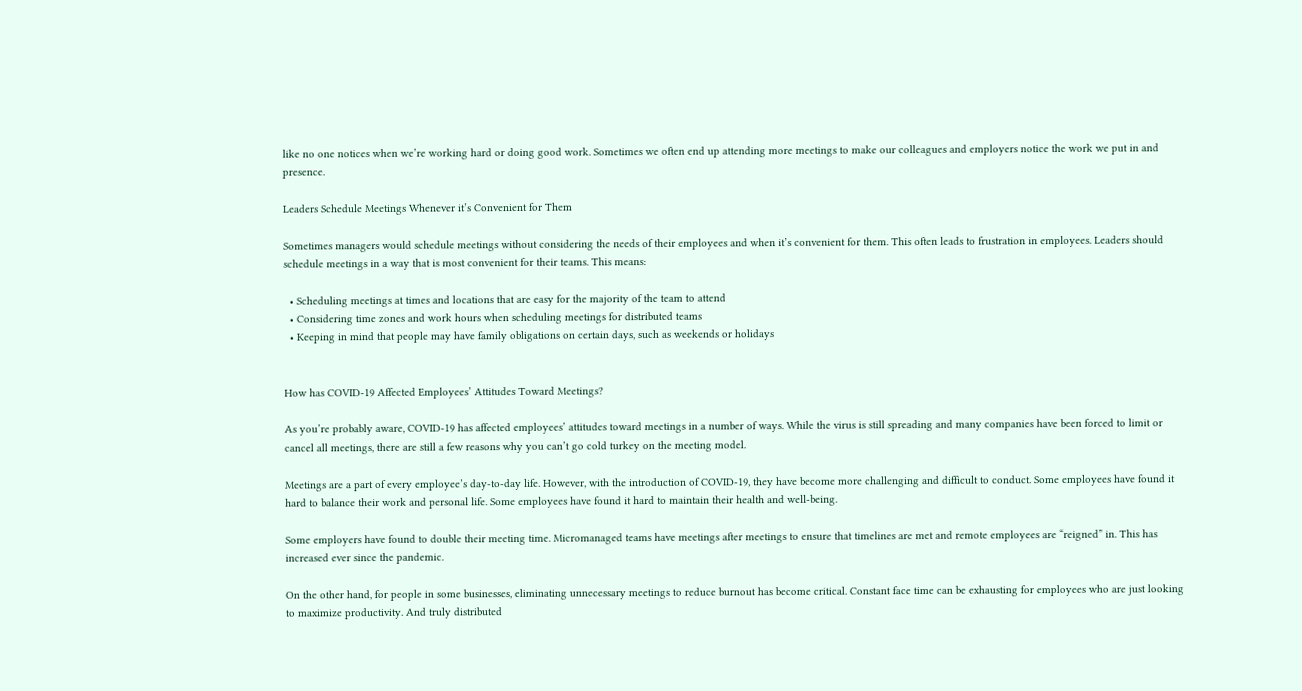like no one notices when we’re working hard or doing good work. Sometimes we often end up attending more meetings to make our colleagues and employers notice the work we put in and presence.

Leaders Schedule Meetings Whenever it’s Convenient for Them

Sometimes managers would schedule meetings without considering the needs of their employees and when it’s convenient for them. This often leads to frustration in employees. Leaders should schedule meetings in a way that is most convenient for their teams. This means:

  • Scheduling meetings at times and locations that are easy for the majority of the team to attend
  • Considering time zones and work hours when scheduling meetings for distributed teams
  • Keeping in mind that people may have family obligations on certain days, such as weekends or holidays


How has COVID-19 Affected Employees’ Attitudes Toward Meetings?

As you’re probably aware, COVID-19 has affected employees’ attitudes toward meetings in a number of ways. While the virus is still spreading and many companies have been forced to limit or cancel all meetings, there are still a few reasons why you can’t go cold turkey on the meeting model.

Meetings are a part of every employee’s day-to-day life. However, with the introduction of COVID-19, they have become more challenging and difficult to conduct. Some employees have found it hard to balance their work and personal life. Some employees have found it hard to maintain their health and well-being.

Some employers have found to double their meeting time. Micromanaged teams have meetings after meetings to ensure that timelines are met and remote employees are “reigned” in. This has increased ever since the pandemic.

On the other hand, for people in some businesses, eliminating unnecessary meetings to reduce burnout has become critical. Constant face time can be exhausting for employees who are just looking to maximize productivity. And truly distributed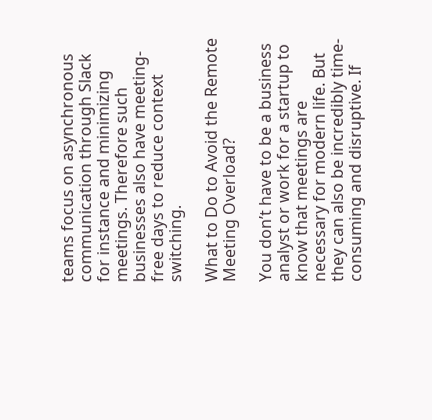teams focus on asynchronous communication through Slack for instance and minimizing meetings. Therefore such businesses also have meeting-free days to reduce context switching.

What to Do to Avoid the Remote Meeting Overload?

You don’t have to be a business analyst or work for a startup to know that meetings are necessary for modern life. But they can also be incredibly time-consuming and disruptive. If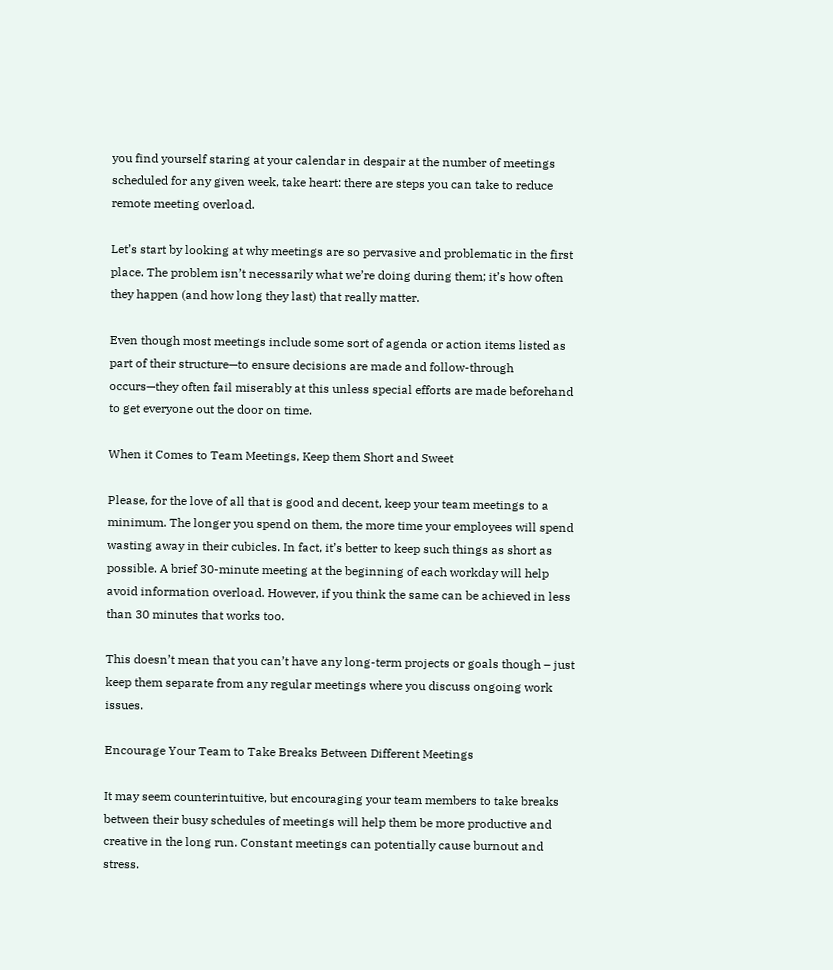you find yourself staring at your calendar in despair at the number of meetings scheduled for any given week, take heart: there are steps you can take to reduce remote meeting overload.

Let’s start by looking at why meetings are so pervasive and problematic in the first place. The problem isn’t necessarily what we’re doing during them; it’s how often they happen (and how long they last) that really matter.

Even though most meetings include some sort of agenda or action items listed as part of their structure—to ensure decisions are made and follow-through occurs—they often fail miserably at this unless special efforts are made beforehand to get everyone out the door on time.

When it Comes to Team Meetings, Keep them Short and Sweet

Please, for the love of all that is good and decent, keep your team meetings to a minimum. The longer you spend on them, the more time your employees will spend wasting away in their cubicles. In fact, it’s better to keep such things as short as possible. A brief 30-minute meeting at the beginning of each workday will help avoid information overload. However, if you think the same can be achieved in less than 30 minutes that works too.

This doesn’t mean that you can’t have any long-term projects or goals though – just keep them separate from any regular meetings where you discuss ongoing work issues.

Encourage Your Team to Take Breaks Between Different Meetings

It may seem counterintuitive, but encouraging your team members to take breaks between their busy schedules of meetings will help them be more productive and creative in the long run. Constant meetings can potentially cause burnout and stress.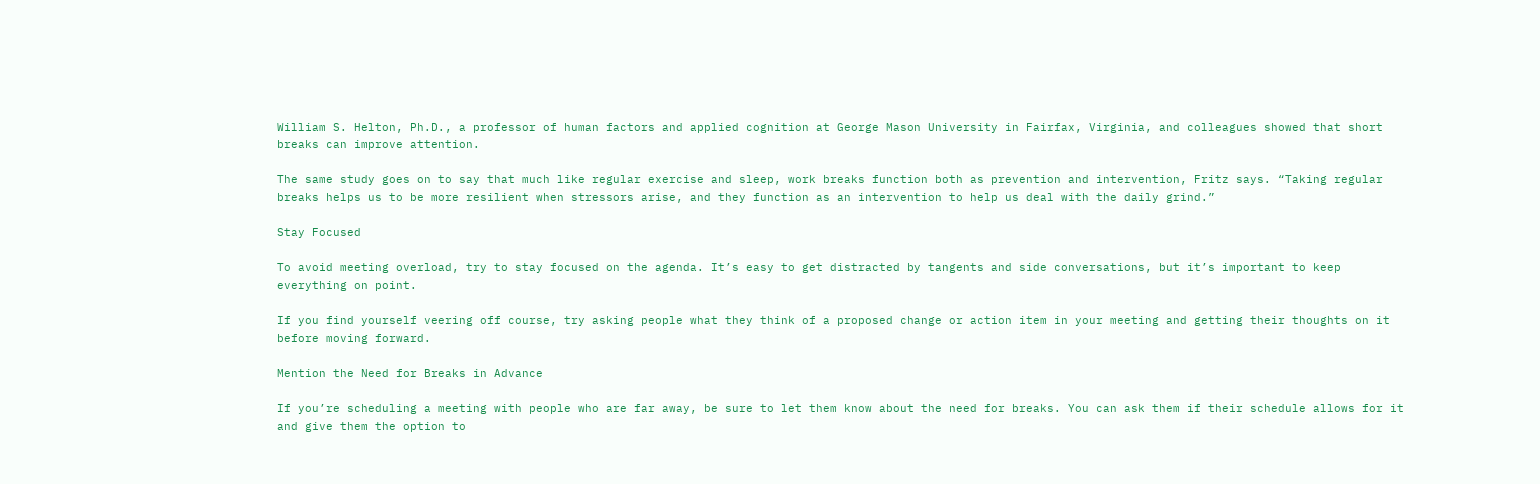William S. Helton, Ph.D., a professor of human factors and applied cognition at George Mason University in Fairfax, Virginia, and colleagues showed that short breaks can improve attention.

The same study goes on to say that much like regular exercise and sleep, work breaks function both as prevention and intervention, Fritz says. “Taking regular breaks helps us to be more resilient when stressors arise, and they function as an intervention to help us deal with the daily grind.”

Stay Focused

To avoid meeting overload, try to stay focused on the agenda. It’s easy to get distracted by tangents and side conversations, but it’s important to keep everything on point.

If you find yourself veering off course, try asking people what they think of a proposed change or action item in your meeting and getting their thoughts on it before moving forward.

Mention the Need for Breaks in Advance

If you’re scheduling a meeting with people who are far away, be sure to let them know about the need for breaks. You can ask them if their schedule allows for it and give them the option to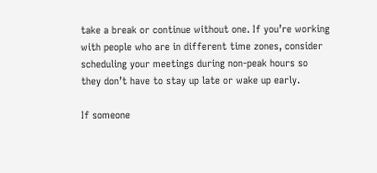take a break or continue without one. If you’re working with people who are in different time zones, consider scheduling your meetings during non-peak hours so they don’t have to stay up late or wake up early.

If someone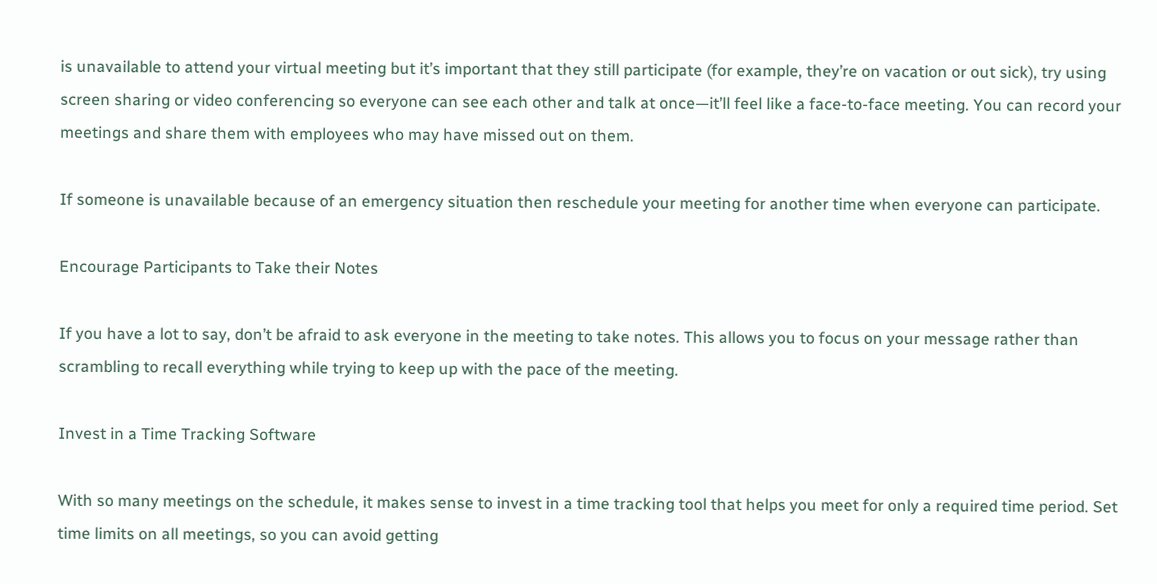is unavailable to attend your virtual meeting but it’s important that they still participate (for example, they’re on vacation or out sick), try using screen sharing or video conferencing so everyone can see each other and talk at once—it’ll feel like a face-to-face meeting. You can record your meetings and share them with employees who may have missed out on them.

If someone is unavailable because of an emergency situation then reschedule your meeting for another time when everyone can participate.

Encourage Participants to Take their Notes

If you have a lot to say, don’t be afraid to ask everyone in the meeting to take notes. This allows you to focus on your message rather than scrambling to recall everything while trying to keep up with the pace of the meeting.

Invest in a Time Tracking Software

With so many meetings on the schedule, it makes sense to invest in a time tracking tool that helps you meet for only a required time period. Set time limits on all meetings, so you can avoid getting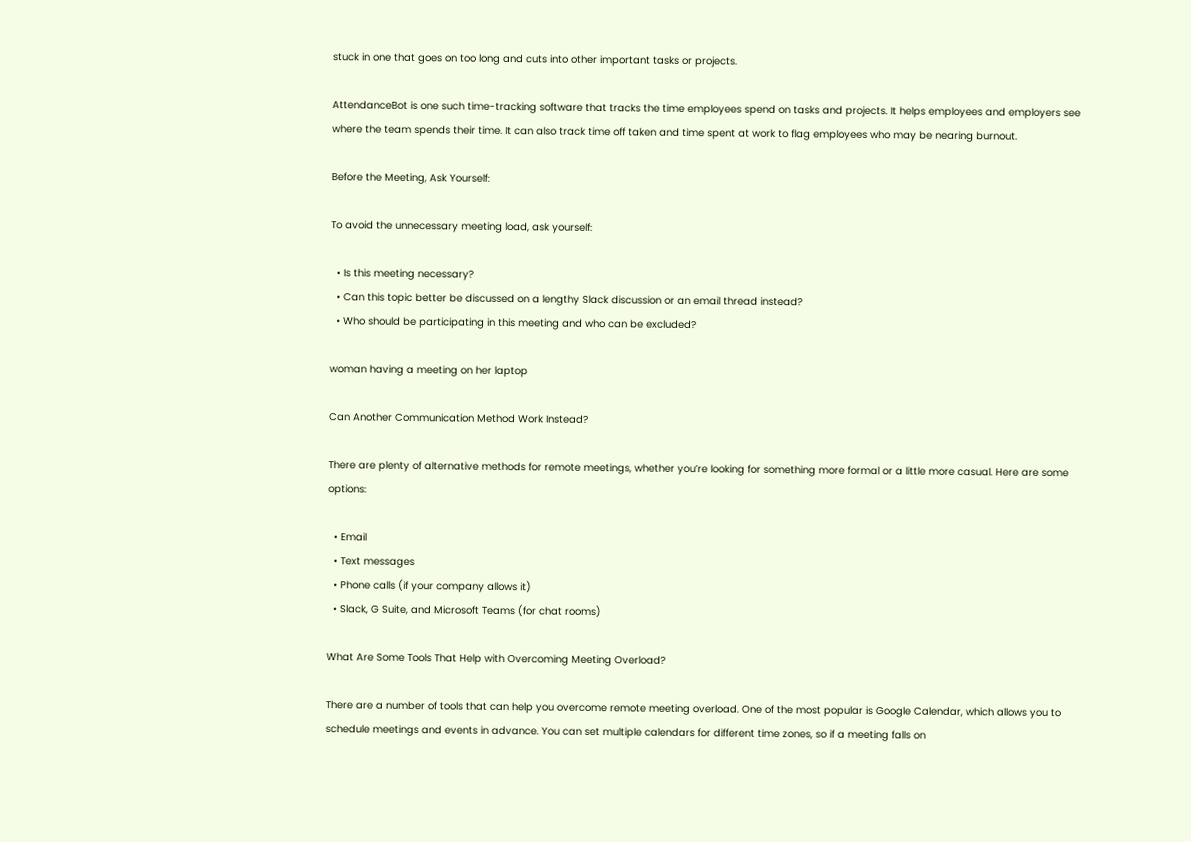stuck in one that goes on too long and cuts into other important tasks or projects.

AttendanceBot is one such time-tracking software that tracks the time employees spend on tasks and projects. It helps employees and employers see where the team spends their time. It can also track time off taken and time spent at work to flag employees who may be nearing burnout.

Before the Meeting, Ask Yourself:

To avoid the unnecessary meeting load, ask yourself:

  • Is this meeting necessary?
  • Can this topic better be discussed on a lengthy Slack discussion or an email thread instead?
  • Who should be participating in this meeting and who can be excluded?

woman having a meeting on her laptop

Can Another Communication Method Work Instead?

There are plenty of alternative methods for remote meetings, whether you’re looking for something more formal or a little more casual. Here are some options:

  • Email
  • Text messages
  • Phone calls (if your company allows it)
  • Slack, G Suite, and Microsoft Teams (for chat rooms)

What Are Some Tools That Help with Overcoming Meeting Overload?

There are a number of tools that can help you overcome remote meeting overload. One of the most popular is Google Calendar, which allows you to schedule meetings and events in advance. You can set multiple calendars for different time zones, so if a meeting falls on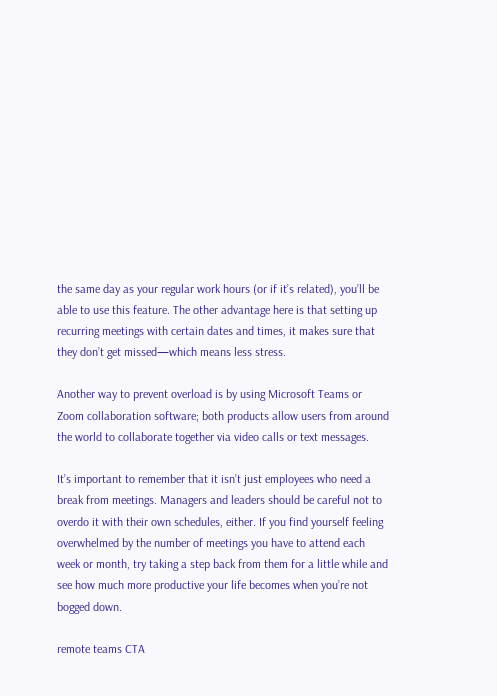the same day as your regular work hours (or if it’s related), you’ll be able to use this feature. The other advantage here is that setting up recurring meetings with certain dates and times, it makes sure that they don’t get missed—which means less stress.

Another way to prevent overload is by using Microsoft Teams or Zoom collaboration software; both products allow users from around the world to collaborate together via video calls or text messages.

It’s important to remember that it isn’t just employees who need a break from meetings. Managers and leaders should be careful not to overdo it with their own schedules, either. If you find yourself feeling overwhelmed by the number of meetings you have to attend each week or month, try taking a step back from them for a little while and see how much more productive your life becomes when you’re not bogged down.

remote teams CTA